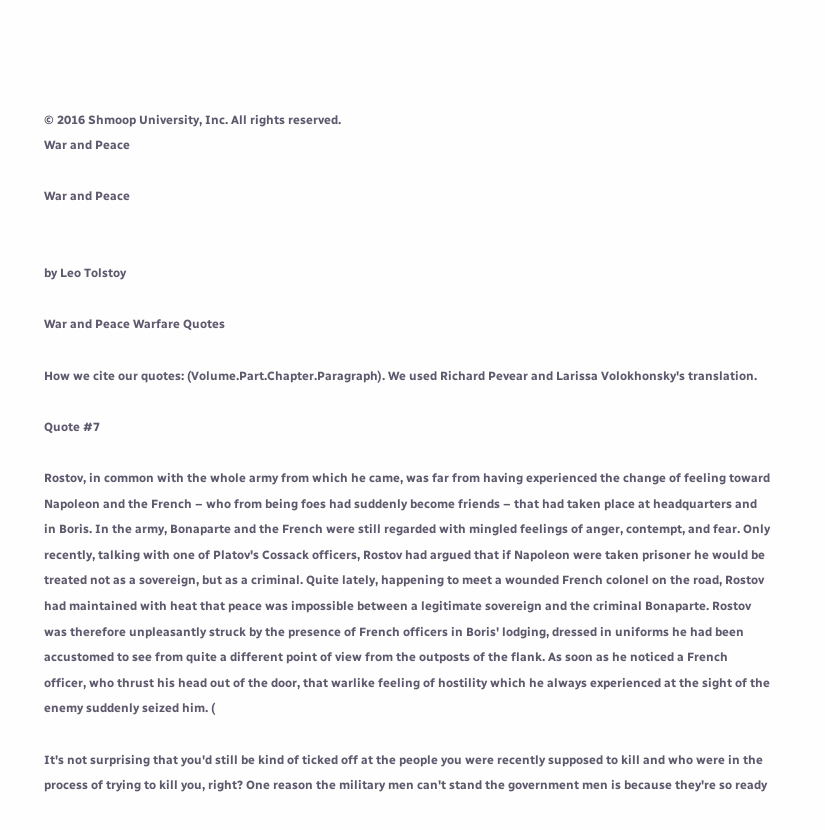© 2016 Shmoop University, Inc. All rights reserved.
War and Peace

War and Peace


by Leo Tolstoy

War and Peace Warfare Quotes

How we cite our quotes: (Volume.Part.Chapter.Paragraph). We used Richard Pevear and Larissa Volokhonsky's translation.

Quote #7

Rostov, in common with the whole army from which he came, was far from having experienced the change of feeling toward Napoleon and the French – who from being foes had suddenly become friends – that had taken place at headquarters and in Boris. In the army, Bonaparte and the French were still regarded with mingled feelings of anger, contempt, and fear. Only recently, talking with one of Platov's Cossack officers, Rostov had argued that if Napoleon were taken prisoner he would be treated not as a sovereign, but as a criminal. Quite lately, happening to meet a wounded French colonel on the road, Rostov had maintained with heat that peace was impossible between a legitimate sovereign and the criminal Bonaparte. Rostov was therefore unpleasantly struck by the presence of French officers in Boris' lodging, dressed in uniforms he had been accustomed to see from quite a different point of view from the outposts of the flank. As soon as he noticed a French officer, who thrust his head out of the door, that warlike feeling of hostility which he always experienced at the sight of the enemy suddenly seized him. (

It's not surprising that you'd still be kind of ticked off at the people you were recently supposed to kill and who were in the process of trying to kill you, right? One reason the military men can't stand the government men is because they're so ready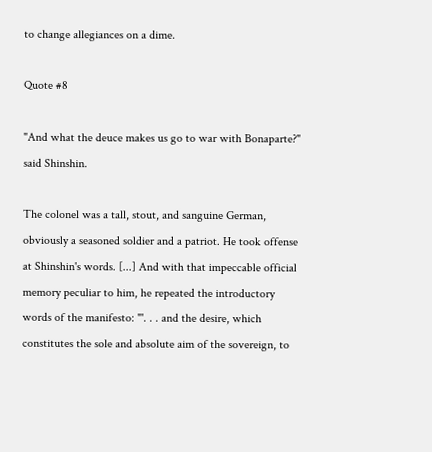to change allegiances on a dime.

Quote #8

"And what the deuce makes us go to war with Bonaparte?" said Shinshin.

The colonel was a tall, stout, and sanguine German, obviously a seasoned soldier and a patriot. He took offense at Shinshin's words. [...] And with that impeccable official memory peculiar to him, he repeated the introductory words of the manifesto: "'. . . and the desire, which constitutes the sole and absolute aim of the sovereign, to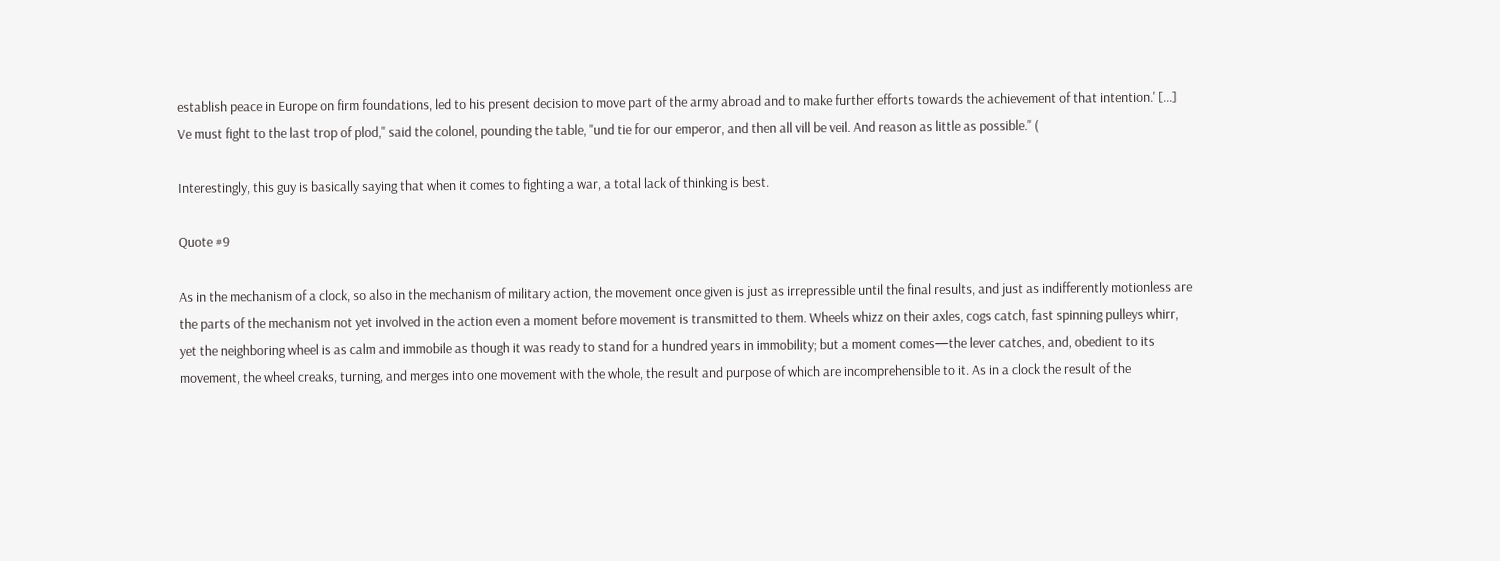establish peace in Europe on firm foundations, led to his present decision to move part of the army abroad and to make further efforts towards the achievement of that intention.' [...] Ve must fight to the last trop of plod," said the colonel, pounding the table, "und tie for our emperor, and then all vill be veil. And reason as little as possible." (

Interestingly, this guy is basically saying that when it comes to fighting a war, a total lack of thinking is best.

Quote #9

As in the mechanism of a clock, so also in the mechanism of military action, the movement once given is just as irrepressible until the final results, and just as indifferently motionless are the parts of the mechanism not yet involved in the action even a moment before movement is transmitted to them. Wheels whizz on their axles, cogs catch, fast spinning pulleys whirr, yet the neighboring wheel is as calm and immobile as though it was ready to stand for a hundred years in immobility; but a moment comes—the lever catches, and, obedient to its movement, the wheel creaks, turning, and merges into one movement with the whole, the result and purpose of which are incomprehensible to it. As in a clock the result of the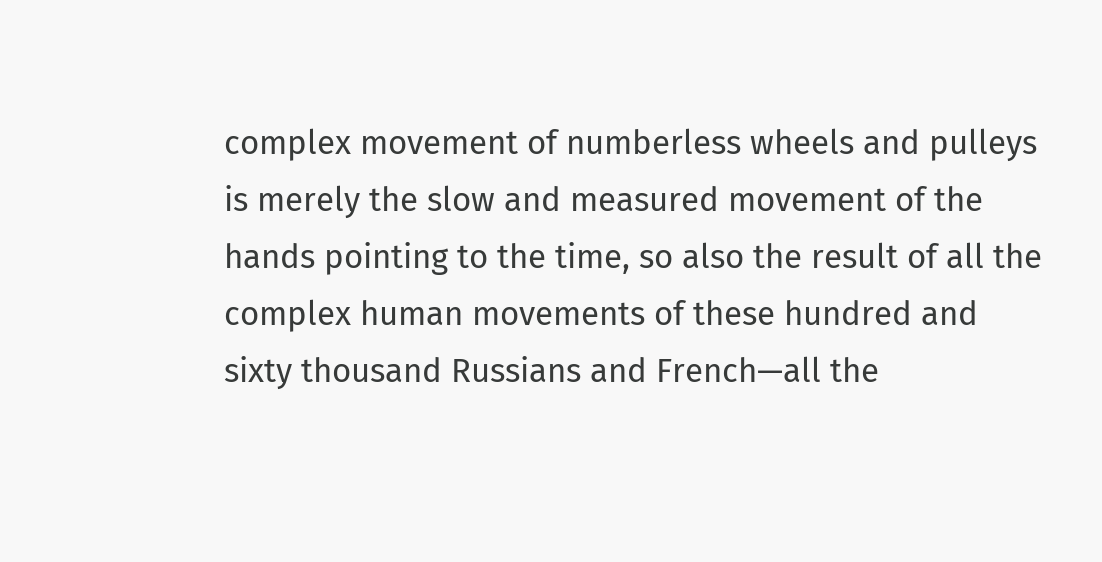complex movement of numberless wheels and pulleys is merely the slow and measured movement of the hands pointing to the time, so also the result of all the complex human movements of these hundred and sixty thousand Russians and French—all the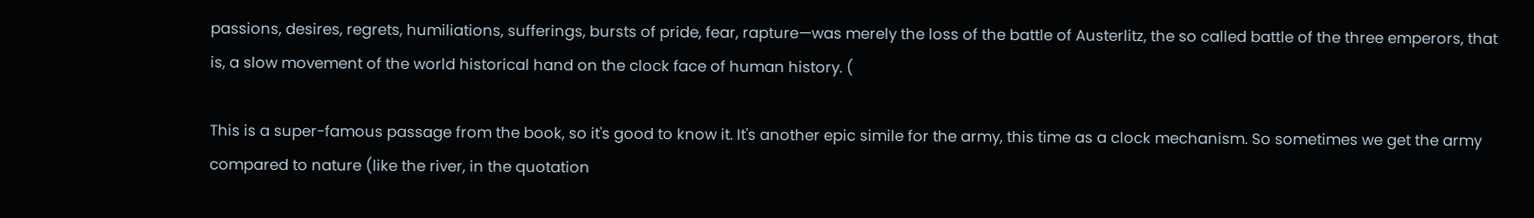passions, desires, regrets, humiliations, sufferings, bursts of pride, fear, rapture—was merely the loss of the battle of Austerlitz, the so called battle of the three emperors, that is, a slow movement of the world historical hand on the clock face of human history. (

This is a super-famous passage from the book, so it's good to know it. It's another epic simile for the army, this time as a clock mechanism. So sometimes we get the army compared to nature (like the river, in the quotation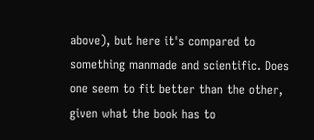above), but here it's compared to something manmade and scientific. Does one seem to fit better than the other, given what the book has to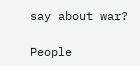say about war?

People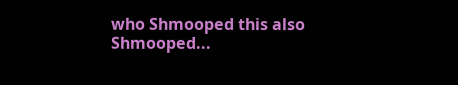who Shmooped this also Shmooped...